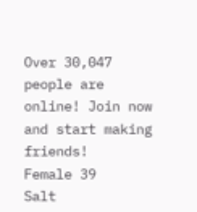Over 30,047 people are online! Join now and start making friends!
Female 39
Salt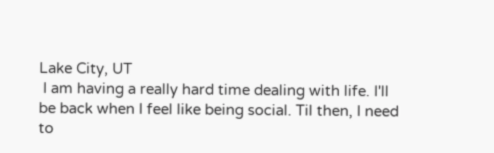Lake City, UT
 I am having a really hard time dealing with life. I'll be back when I feel like being social. Til then, I need to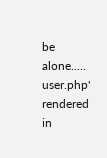be alone.....
user.php' rendered in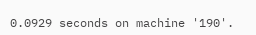0.0929 seconds on machine '190'.